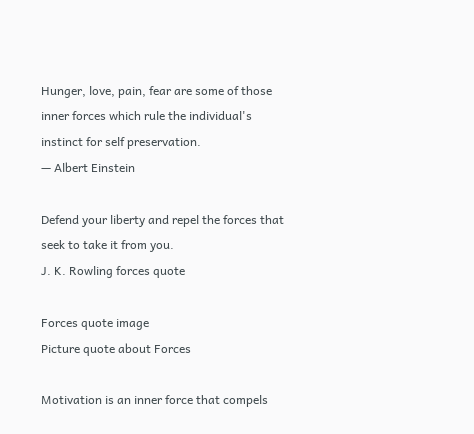Hunger, love, pain, fear are some of those inner forces which rule the individual's instinct for self preservation.
— Albert Einstein

Defend your liberty and repel the forces that seek to take it from you.
J. K. Rowling forces quote

Forces quote image
Picture quote about Forces

Motivation is an inner force that compels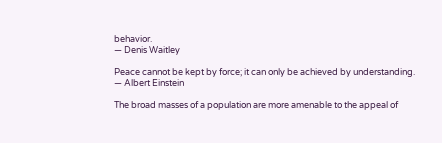behavior.
— Denis Waitley

Peace cannot be kept by force; it can only be achieved by understanding.
— Albert Einstein

The broad masses of a population are more amenable to the appeal of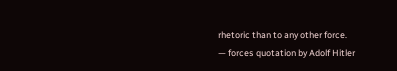rhetoric than to any other force.
— forces quotation by Adolf Hitler